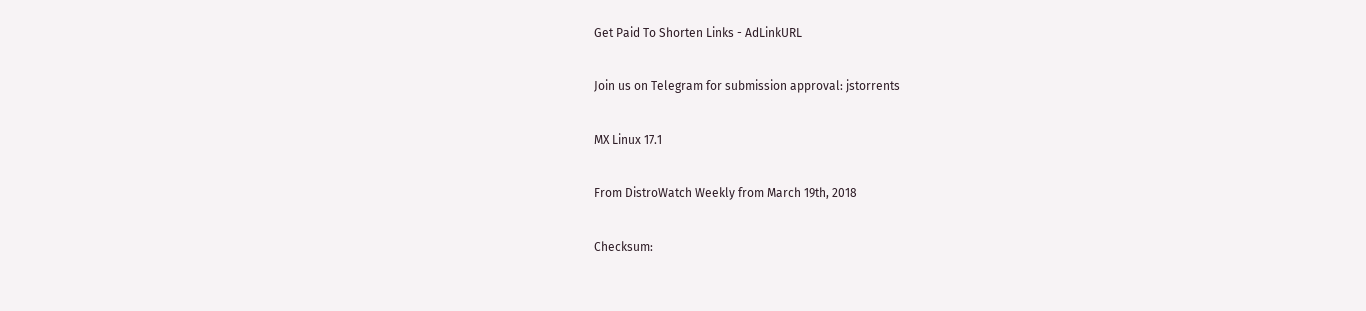Get Paid To Shorten Links - AdLinkURL

Join us on Telegram for submission approval: jstorrents

MX Linux 17.1

From DistroWatch Weekly from March 19th, 2018

Checksum: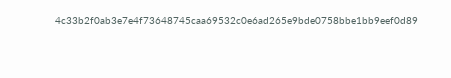4c33b2f0ab3e7e4f73648745caa69532c0e6ad265e9bde0758bbe1bb9eef0d89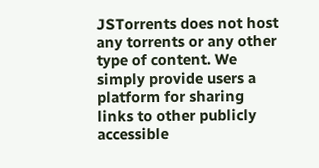JSTorrents does not host any torrents or any other type of content. We simply provide users a platform for sharing links to other publicly accessible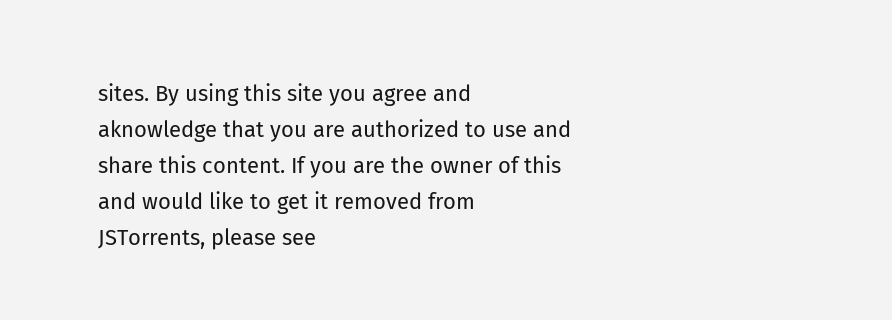sites. By using this site you agree and aknowledge that you are authorized to use and share this content. If you are the owner of this and would like to get it removed from JSTorrents, please see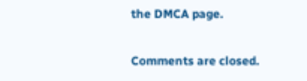the DMCA page.

Comments are closed.